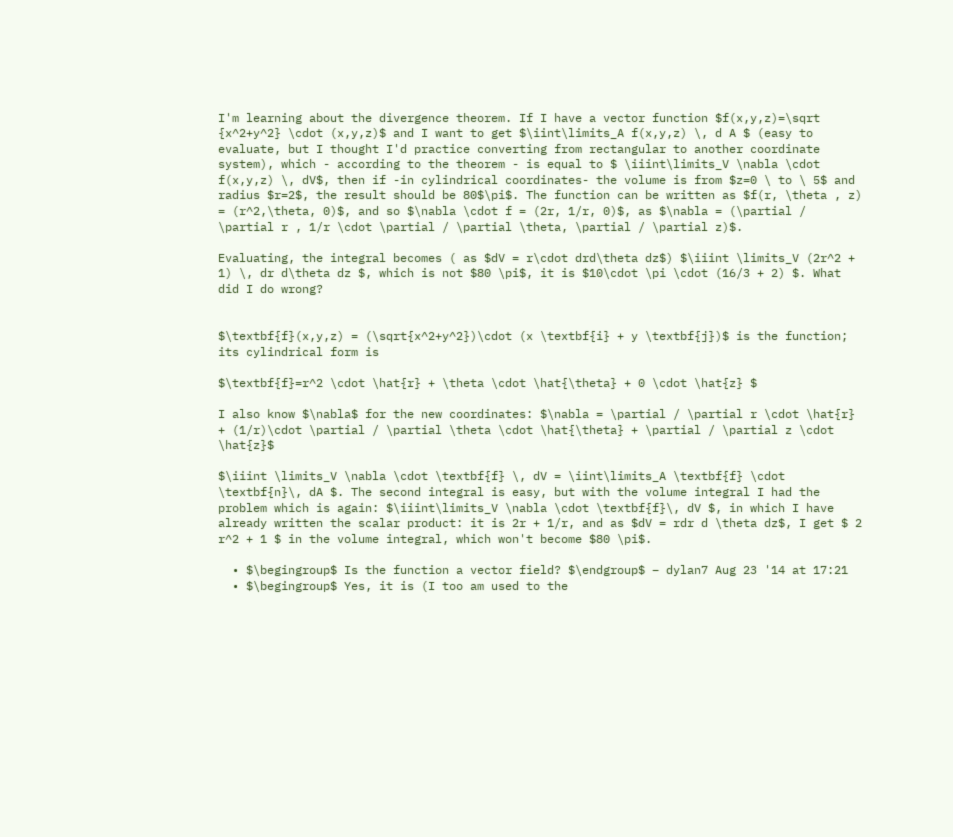I'm learning about the divergence theorem. If I have a vector function $f(x,y,z)=\sqrt {x^2+y^2} \cdot (x,y,z)$ and I want to get $\iint\limits_A f(x,y,z) \, d A $ (easy to evaluate, but I thought I'd practice converting from rectangular to another coordinate system), which - according to the theorem - is equal to $ \iiint\limits_V \nabla \cdot f(x,y,z) \, dV$, then if -in cylindrical coordinates- the volume is from $z=0 \ to \ 5$ and radius $r=2$, the result should be 80$\pi$. The function can be written as $f(r, \theta , z) = (r^2,\theta, 0)$, and so $\nabla \cdot f = (2r, 1/r, 0)$, as $\nabla = (\partial / \partial r , 1/r \cdot \partial / \partial \theta, \partial / \partial z)$.

Evaluating, the integral becomes ( as $dV = r\cdot drd\theta dz$) $\iiint \limits_V (2r^2 + 1) \, dr d\theta dz $, which is not $80 \pi$, it is $10\cdot \pi \cdot (16/3 + 2) $. What did I do wrong?


$\textbf{f}(x,y,z) = (\sqrt{x^2+y^2})\cdot (x \textbf{i} + y \textbf{j})$ is the function; its cylindrical form is

$\textbf{f}=r^2 \cdot \hat{r} + \theta \cdot \hat{\theta} + 0 \cdot \hat{z} $

I also know $\nabla$ for the new coordinates: $\nabla = \partial / \partial r \cdot \hat{r} + (1/r)\cdot \partial / \partial \theta \cdot \hat{\theta} + \partial / \partial z \cdot \hat{z}$

$\iiint \limits_V \nabla \cdot \textbf{f} \, dV = \iint\limits_A \textbf{f} \cdot \textbf{n}\, dA $. The second integral is easy, but with the volume integral I had the problem which is again: $\iiint\limits_V \nabla \cdot \textbf{f}\, dV $, in which I have already written the scalar product: it is 2r + 1/r, and as $dV = rdr d \theta dz$, I get $ 2 r^2 + 1 $ in the volume integral, which won't become $80 \pi$.

  • $\begingroup$ Is the function a vector field? $\endgroup$ – dylan7 Aug 23 '14 at 17:21
  • $\begingroup$ Yes, it is (I too am used to the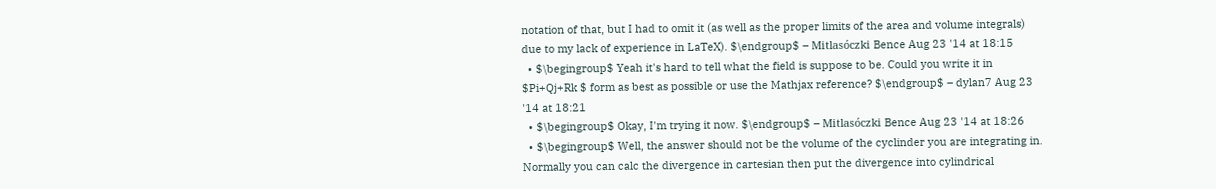notation of that, but I had to omit it (as well as the proper limits of the area and volume integrals) due to my lack of experience in LaTeX). $\endgroup$ – Mitlasóczki Bence Aug 23 '14 at 18:15
  • $\begingroup$ Yeah it's hard to tell what the field is suppose to be. Could you write it in $Pi+Qj+Rk $ form as best as possible or use the Mathjax reference? $\endgroup$ – dylan7 Aug 23 '14 at 18:21
  • $\begingroup$ Okay, I'm trying it now. $\endgroup$ – Mitlasóczki Bence Aug 23 '14 at 18:26
  • $\begingroup$ Well, the answer should not be the volume of the cyclinder you are integrating in. Normally you can calc the divergence in cartesian then put the divergence into cylindrical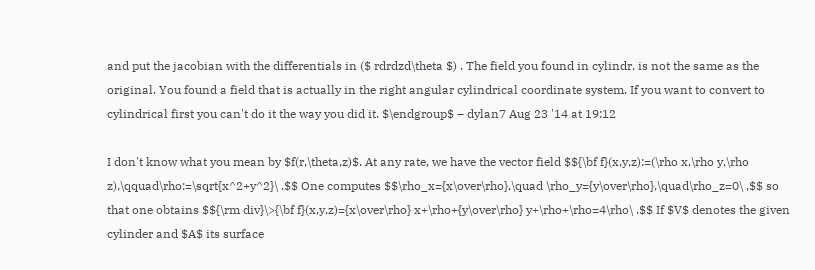and put the jacobian with the differentials in ($ rdrdzd\theta $) . The field you found in cylindr. is not the same as the original. You found a field that is actually in the right angular cylindrical coordinate system. If you want to convert to cylindrical first you can't do it the way you did it. $\endgroup$ – dylan7 Aug 23 '14 at 19:12

I don't know what you mean by $f(r,\theta,z)$. At any rate, we have the vector field $${\bf f}(x,y,z):=(\rho x,\rho y,\rho z),\qquad\rho:=\sqrt{x^2+y^2}\ .$$ One computes $$\rho_x={x\over\rho},\quad \rho_y={y\over\rho},\quad\rho_z=0\ ,$$ so that one obtains $${\rm div}\>{\bf f}(x,y,z)={x\over\rho} x+\rho+{y\over\rho} y+\rho+\rho=4\rho\ .$$ If $V$ denotes the given cylinder and $A$ its surface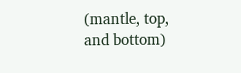(mantle, top, and bottom)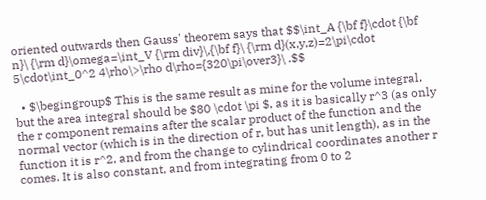oriented outwards then Gauss' theorem says that $$\int_A {\bf f}\cdot {\bf n}\ {\rm d}\omega=\int_V {\rm div}\,{\bf f}\ {\rm d}(x,y,z)=2\pi\cdot 5\cdot\int_0^2 4\rho\>\rho d\rho={320\pi\over3}\ .$$

  • $\begingroup$ This is the same result as mine for the volume integral, but the area integral should be $80 \cdot \pi $, as it is basically r^3 (as only the r component remains after the scalar product of the function and the normal vector (which is in the direction of r, but has unit length), as in the function it is r^2, and from the change to cylindrical coordinates another r comes. It is also constant, and from integrating from 0 to 2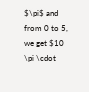$\pi$ and from 0 to 5, we get $10 \pi \cdot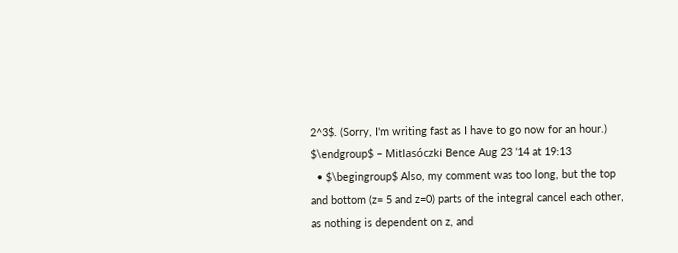2^3$. (Sorry, I'm writing fast as I have to go now for an hour.) $\endgroup$ – Mitlasóczki Bence Aug 23 '14 at 19:13
  • $\begingroup$ Also, my comment was too long, but the top and bottom (z= 5 and z=0) parts of the integral cancel each other, as nothing is dependent on z, and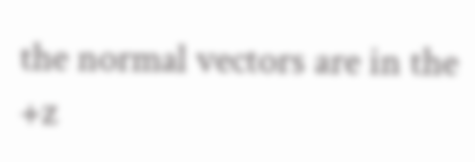the normal vectors are in the +z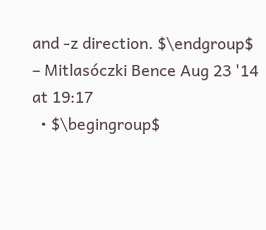and -z direction. $\endgroup$ – Mitlasóczki Bence Aug 23 '14 at 19:17
  • $\begingroup$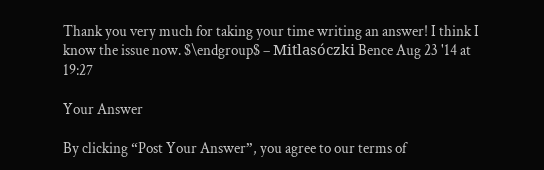Thank you very much for taking your time writing an answer! I think I know the issue now. $\endgroup$ – Mitlasóczki Bence Aug 23 '14 at 19:27

Your Answer

By clicking “Post Your Answer”, you agree to our terms of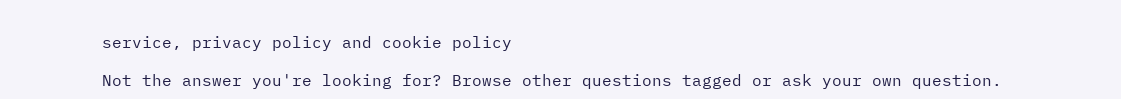service, privacy policy and cookie policy

Not the answer you're looking for? Browse other questions tagged or ask your own question.